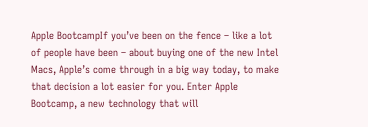Apple BootcampIf you’ve been on the fence – like a lot of people have been – about buying one of the new Intel Macs, Apple’s come through in a big way today, to make that decision a lot easier for you. Enter Apple Bootcamp, a new technology that will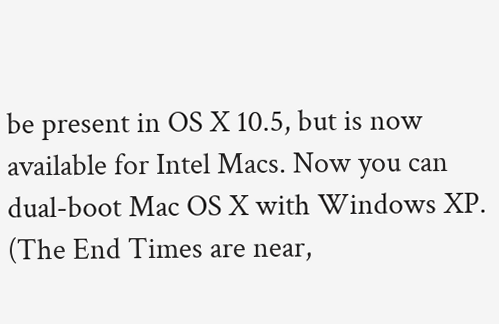be present in OS X 10.5, but is now available for Intel Macs. Now you can dual-boot Mac OS X with Windows XP. (The End Times are near,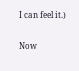I can feel it.)

Now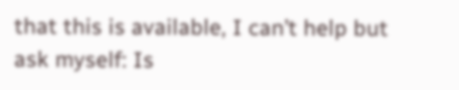that this is available, I can’t help but ask myself: Is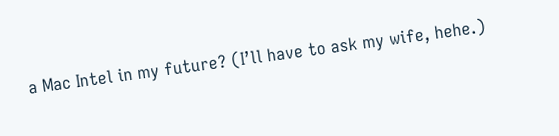a Mac Intel in my future? (I’ll have to ask my wife, hehe.)